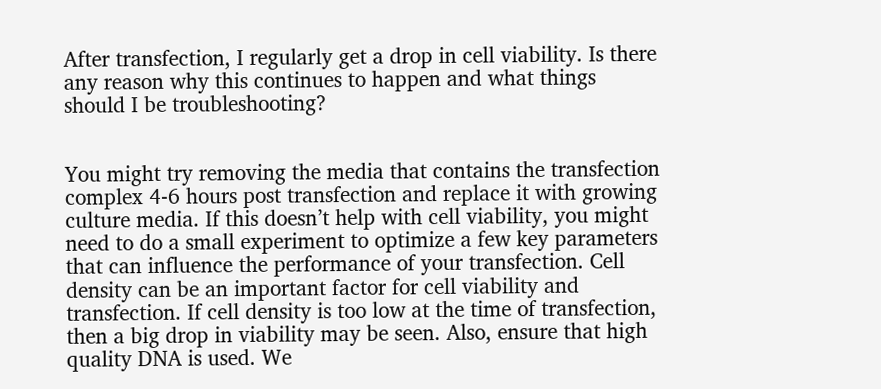After transfection, I regularly get a drop in cell viability. Is there any reason why this continues to happen and what things should I be troubleshooting?


You might try removing the media that contains the transfection complex 4-6 hours post transfection and replace it with growing culture media. If this doesn’t help with cell viability, you might need to do a small experiment to optimize a few key parameters that can influence the performance of your transfection. Cell density can be an important factor for cell viability and transfection. If cell density is too low at the time of transfection, then a big drop in viability may be seen. Also, ensure that high quality DNA is used. We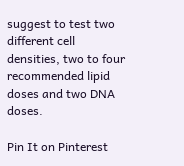suggest to test two different cell densities, two to four recommended lipid doses and two DNA doses.

Pin It on Pinterest